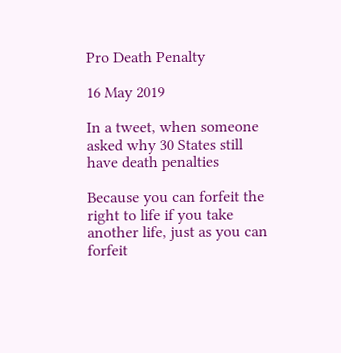Pro Death Penalty

16 May 2019

In a tweet, when someone asked why 30 States still have death penalties

Because you can forfeit the right to life if you take another life, just as you can forfeit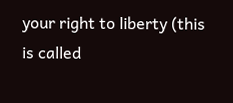your right to liberty (this is called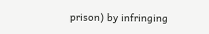prison) by infringing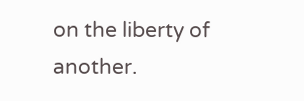on the liberty of another.